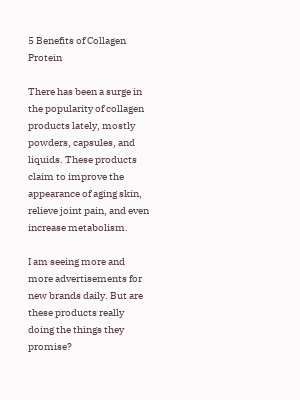5 Benefits of Collagen Protein

There has been a surge in the popularity of collagen products lately, mostly powders, capsules, and liquids. These products claim to improve the appearance of aging skin, relieve joint pain, and even increase metabolism.

I am seeing more and more advertisements for new brands daily. But are these products really doing the things they promise?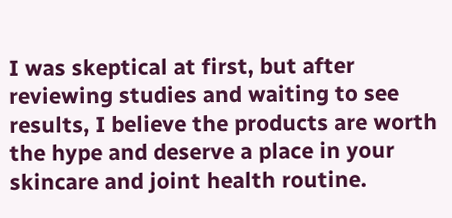I was skeptical at first, but after reviewing studies and waiting to see results, I believe the products are worth the hype and deserve a place in your skincare and joint health routine.